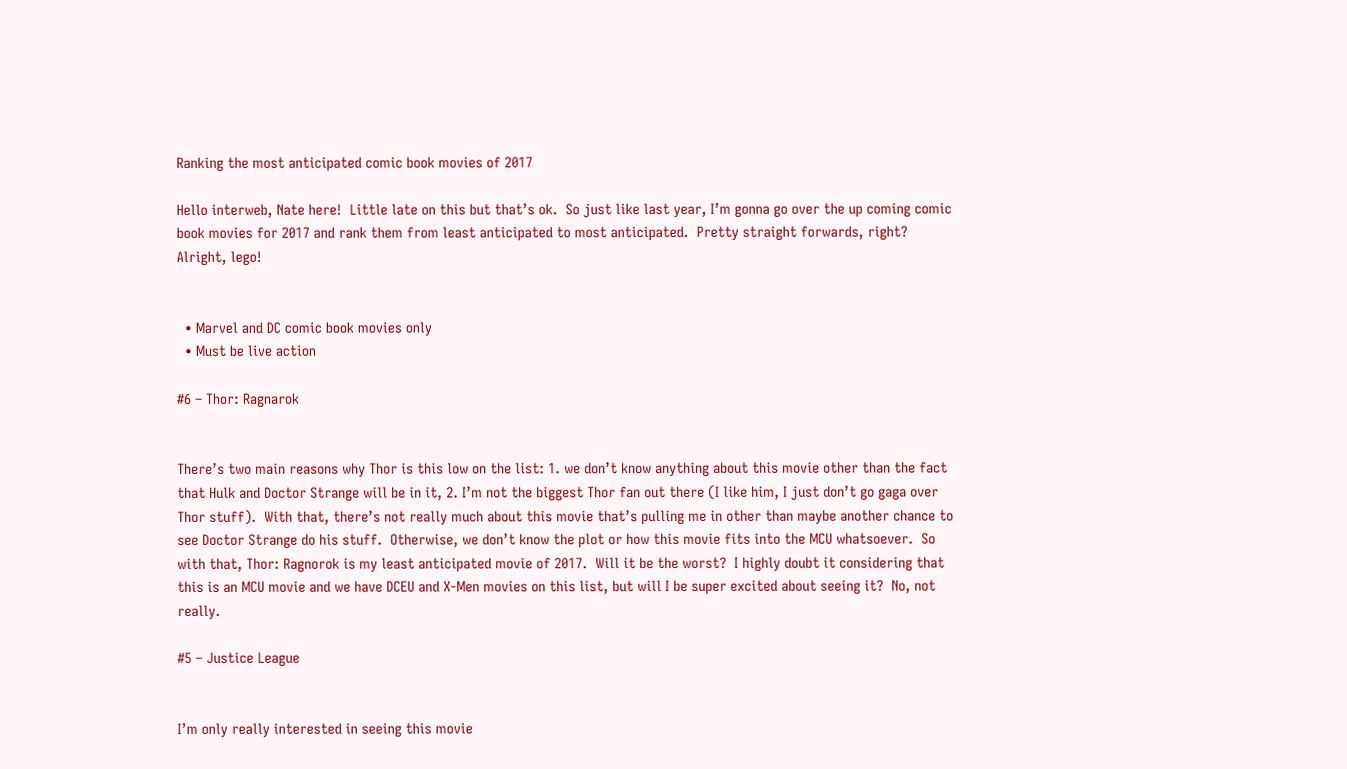Ranking the most anticipated comic book movies of 2017

Hello interweb, Nate here!  Little late on this but that’s ok.  So just like last year, I’m gonna go over the up coming comic book movies for 2017 and rank them from least anticipated to most anticipated.  Pretty straight forwards, right?  Alright, lego!


  • Marvel and DC comic book movies only
  • Must be live action

#6 – Thor: Ragnarok


There’s two main reasons why Thor is this low on the list: 1. we don’t know anything about this movie other than the fact that Hulk and Doctor Strange will be in it, 2. I’m not the biggest Thor fan out there (I like him, I just don’t go gaga over Thor stuff).  With that, there’s not really much about this movie that’s pulling me in other than maybe another chance to see Doctor Strange do his stuff.  Otherwise, we don’t know the plot or how this movie fits into the MCU whatsoever.  So with that, Thor: Ragnorok is my least anticipated movie of 2017.  Will it be the worst?  I highly doubt it considering that this is an MCU movie and we have DCEU and X-Men movies on this list, but will I be super excited about seeing it?  No, not really.

#5 – Justice League


I’m only really interested in seeing this movie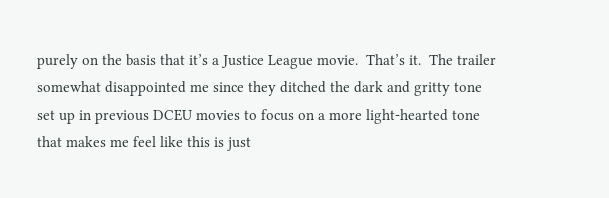purely on the basis that it’s a Justice League movie.  That’s it.  The trailer somewhat disappointed me since they ditched the dark and gritty tone set up in previous DCEU movies to focus on a more light-hearted tone that makes me feel like this is just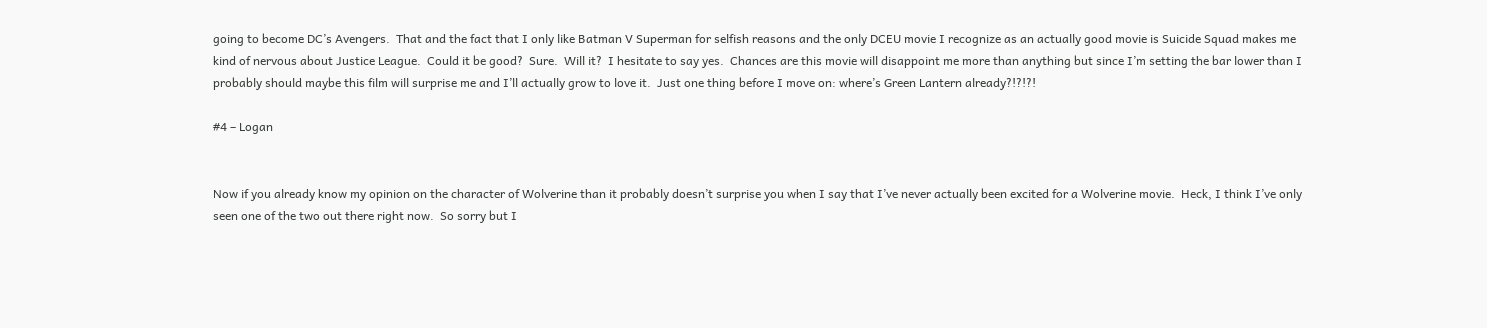going to become DC’s Avengers.  That and the fact that I only like Batman V Superman for selfish reasons and the only DCEU movie I recognize as an actually good movie is Suicide Squad makes me kind of nervous about Justice League.  Could it be good?  Sure.  Will it?  I hesitate to say yes.  Chances are this movie will disappoint me more than anything but since I’m setting the bar lower than I probably should maybe this film will surprise me and I’ll actually grow to love it.  Just one thing before I move on: where’s Green Lantern already?!?!?!

#4 – Logan


Now if you already know my opinion on the character of Wolverine than it probably doesn’t surprise you when I say that I’ve never actually been excited for a Wolverine movie.  Heck, I think I’ve only seen one of the two out there right now.  So sorry but I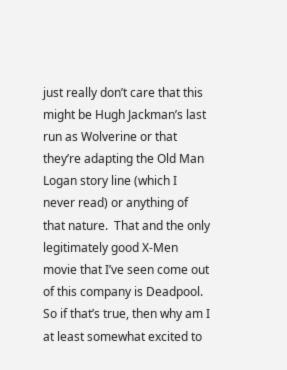just really don’t care that this might be Hugh Jackman’s last run as Wolverine or that they’re adapting the Old Man Logan story line (which I never read) or anything of that nature.  That and the only legitimately good X-Men movie that I’ve seen come out of this company is Deadpool.  So if that’s true, then why am I at least somewhat excited to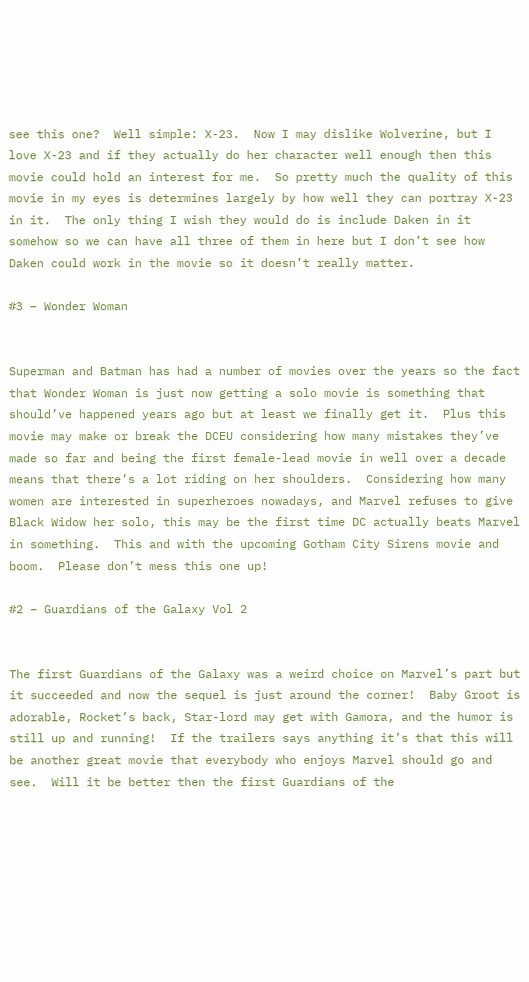see this one?  Well simple: X-23.  Now I may dislike Wolverine, but I love X-23 and if they actually do her character well enough then this movie could hold an interest for me.  So pretty much the quality of this movie in my eyes is determines largely by how well they can portray X-23 in it.  The only thing I wish they would do is include Daken in it somehow so we can have all three of them in here but I don’t see how Daken could work in the movie so it doesn’t really matter.

#3 – Wonder Woman


Superman and Batman has had a number of movies over the years so the fact that Wonder Woman is just now getting a solo movie is something that should’ve happened years ago but at least we finally get it.  Plus this movie may make or break the DCEU considering how many mistakes they’ve made so far and being the first female-lead movie in well over a decade means that there’s a lot riding on her shoulders.  Considering how many women are interested in superheroes nowadays, and Marvel refuses to give Black Widow her solo, this may be the first time DC actually beats Marvel in something.  This and with the upcoming Gotham City Sirens movie and boom.  Please don’t mess this one up!

#2 – Guardians of the Galaxy Vol 2


The first Guardians of the Galaxy was a weird choice on Marvel’s part but it succeeded and now the sequel is just around the corner!  Baby Groot is adorable, Rocket’s back, Star-lord may get with Gamora, and the humor is still up and running!  If the trailers says anything it’s that this will be another great movie that everybody who enjoys Marvel should go and see.  Will it be better then the first Guardians of the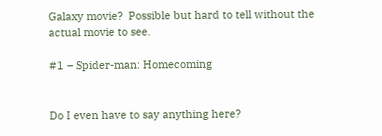Galaxy movie?  Possible but hard to tell without the actual movie to see.

#1 – Spider-man: Homecoming


Do I even have to say anything here?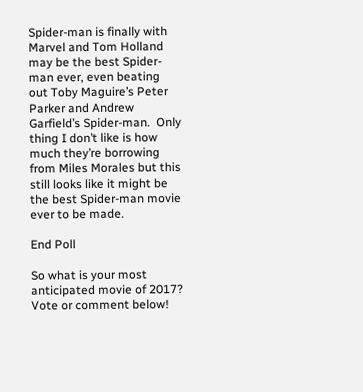Spider-man is finally with Marvel and Tom Holland may be the best Spider-man ever, even beating out Toby Maguire’s Peter Parker and Andrew Garfield’s Spider-man.  Only thing I don’t like is how much they’re borrowing from Miles Morales but this still looks like it might be the best Spider-man movie ever to be made.

End Poll

So what is your most anticipated movie of 2017?  Vote or comment below!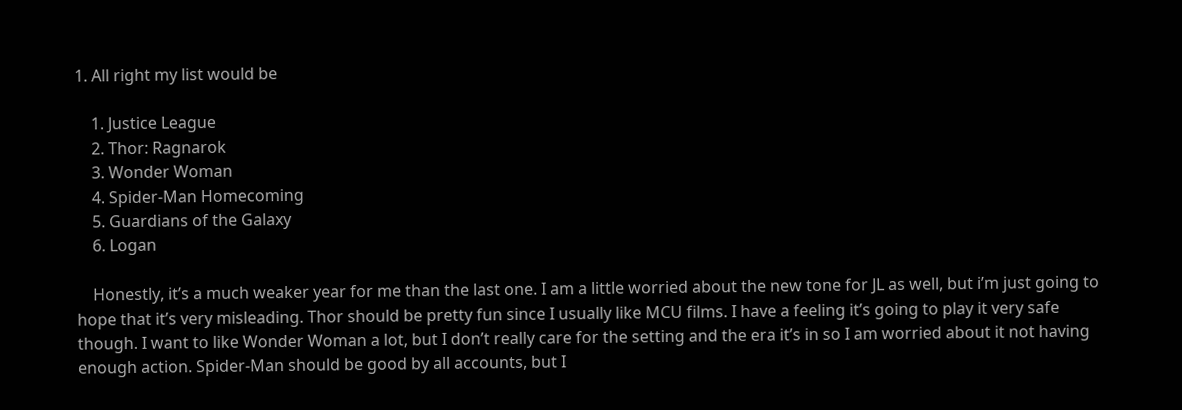1. All right my list would be

    1. Justice League
    2. Thor: Ragnarok
    3. Wonder Woman
    4. Spider-Man Homecoming
    5. Guardians of the Galaxy
    6. Logan

    Honestly, it’s a much weaker year for me than the last one. I am a little worried about the new tone for JL as well, but i’m just going to hope that it’s very misleading. Thor should be pretty fun since I usually like MCU films. I have a feeling it’s going to play it very safe though. I want to like Wonder Woman a lot, but I don’t really care for the setting and the era it’s in so I am worried about it not having enough action. Spider-Man should be good by all accounts, but I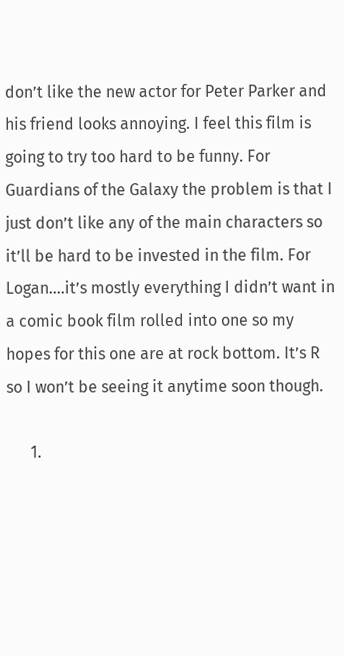don’t like the new actor for Peter Parker and his friend looks annoying. I feel this film is going to try too hard to be funny. For Guardians of the Galaxy the problem is that I just don’t like any of the main characters so it’ll be hard to be invested in the film. For Logan….it’s mostly everything I didn’t want in a comic book film rolled into one so my hopes for this one are at rock bottom. It’s R so I won’t be seeing it anytime soon though.

      1.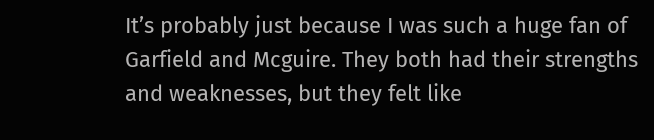It’s probably just because I was such a huge fan of Garfield and Mcguire. They both had their strengths and weaknesses, but they felt like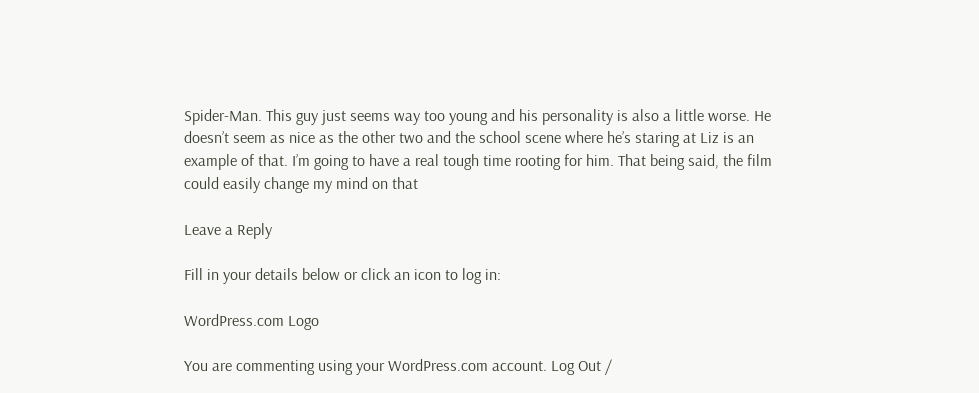Spider-Man. This guy just seems way too young and his personality is also a little worse. He doesn’t seem as nice as the other two and the school scene where he’s staring at Liz is an example of that. I’m going to have a real tough time rooting for him. That being said, the film could easily change my mind on that

Leave a Reply

Fill in your details below or click an icon to log in:

WordPress.com Logo

You are commenting using your WordPress.com account. Log Out /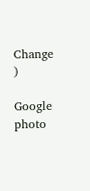Change )

Google photo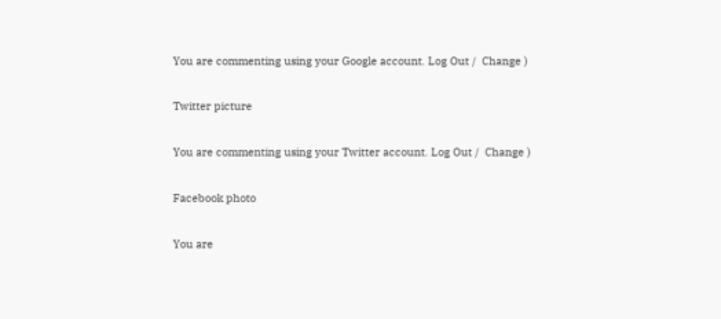You are commenting using your Google account. Log Out /  Change )

Twitter picture

You are commenting using your Twitter account. Log Out /  Change )

Facebook photo

You are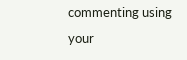commenting using your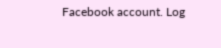Facebook account. Log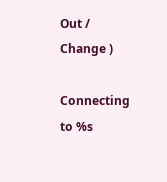Out /  Change )

Connecting to %s